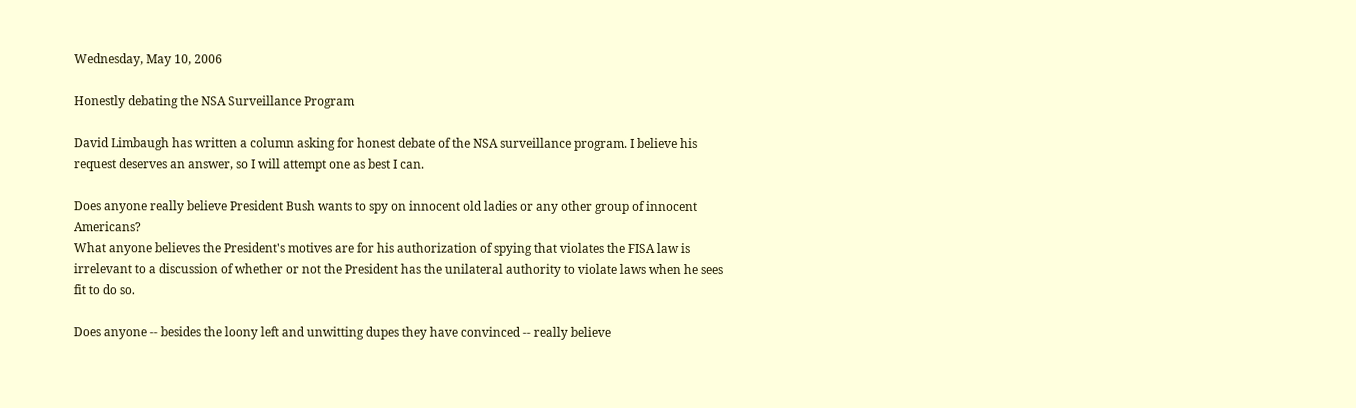Wednesday, May 10, 2006

Honestly debating the NSA Surveillance Program

David Limbaugh has written a column asking for honest debate of the NSA surveillance program. I believe his request deserves an answer, so I will attempt one as best I can.

Does anyone really believe President Bush wants to spy on innocent old ladies or any other group of innocent Americans?
What anyone believes the President's motives are for his authorization of spying that violates the FISA law is irrelevant to a discussion of whether or not the President has the unilateral authority to violate laws when he sees fit to do so.

Does anyone -- besides the loony left and unwitting dupes they have convinced -- really believe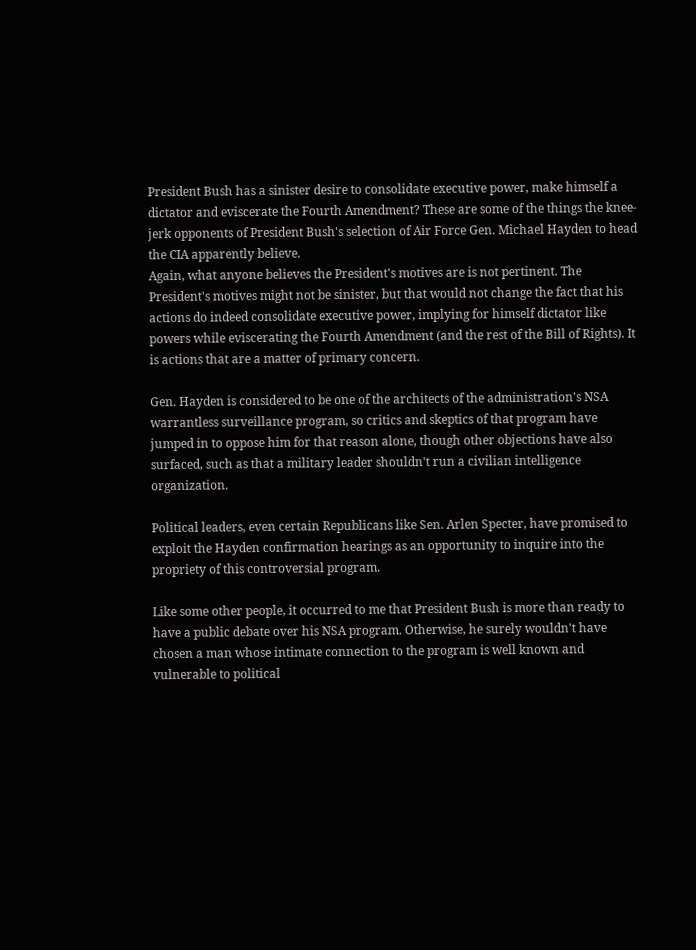President Bush has a sinister desire to consolidate executive power, make himself a dictator and eviscerate the Fourth Amendment? These are some of the things the knee-jerk opponents of President Bush's selection of Air Force Gen. Michael Hayden to head the CIA apparently believe.
Again, what anyone believes the President's motives are is not pertinent. The President's motives might not be sinister, but that would not change the fact that his actions do indeed consolidate executive power, implying for himself dictator like powers while eviscerating the Fourth Amendment (and the rest of the Bill of Rights). It is actions that are a matter of primary concern.

Gen. Hayden is considered to be one of the architects of the administration's NSA warrantless surveillance program, so critics and skeptics of that program have jumped in to oppose him for that reason alone, though other objections have also surfaced, such as that a military leader shouldn't run a civilian intelligence organization.

Political leaders, even certain Republicans like Sen. Arlen Specter, have promised to exploit the Hayden confirmation hearings as an opportunity to inquire into the propriety of this controversial program.

Like some other people, it occurred to me that President Bush is more than ready to have a public debate over his NSA program. Otherwise, he surely wouldn't have chosen a man whose intimate connection to the program is well known and vulnerable to political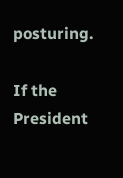posturing.

If the President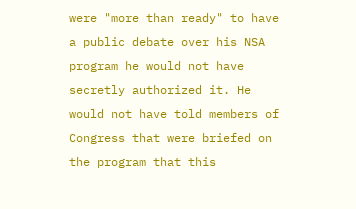were "more than ready" to have a public debate over his NSA program he would not have secretly authorized it. He would not have told members of Congress that were briefed on the program that this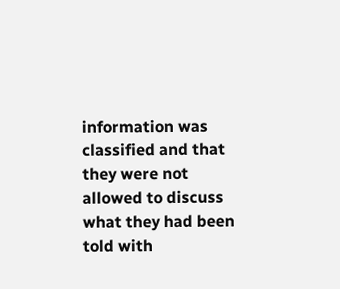information was classified and that they were not allowed to discuss what they had been told with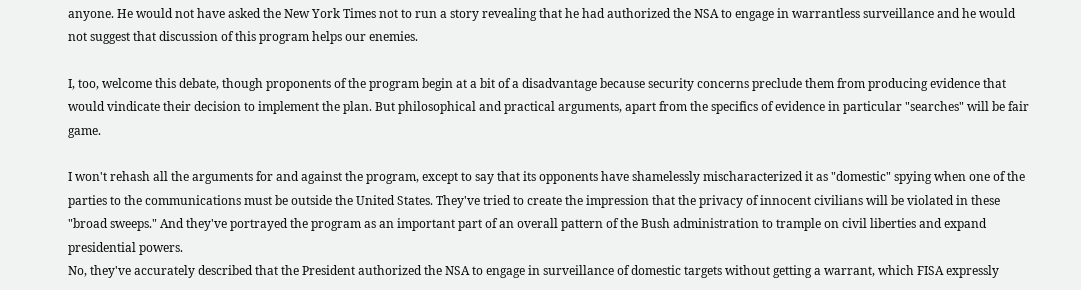anyone. He would not have asked the New York Times not to run a story revealing that he had authorized the NSA to engage in warrantless surveillance and he would not suggest that discussion of this program helps our enemies.

I, too, welcome this debate, though proponents of the program begin at a bit of a disadvantage because security concerns preclude them from producing evidence that would vindicate their decision to implement the plan. But philosophical and practical arguments, apart from the specifics of evidence in particular "searches" will be fair game.

I won't rehash all the arguments for and against the program, except to say that its opponents have shamelessly mischaracterized it as "domestic" spying when one of the parties to the communications must be outside the United States. They've tried to create the impression that the privacy of innocent civilians will be violated in these "broad sweeps." And they've portrayed the program as an important part of an overall pattern of the Bush administration to trample on civil liberties and expand presidential powers.
No, they've accurately described that the President authorized the NSA to engage in surveillance of domestic targets without getting a warrant, which FISA expressly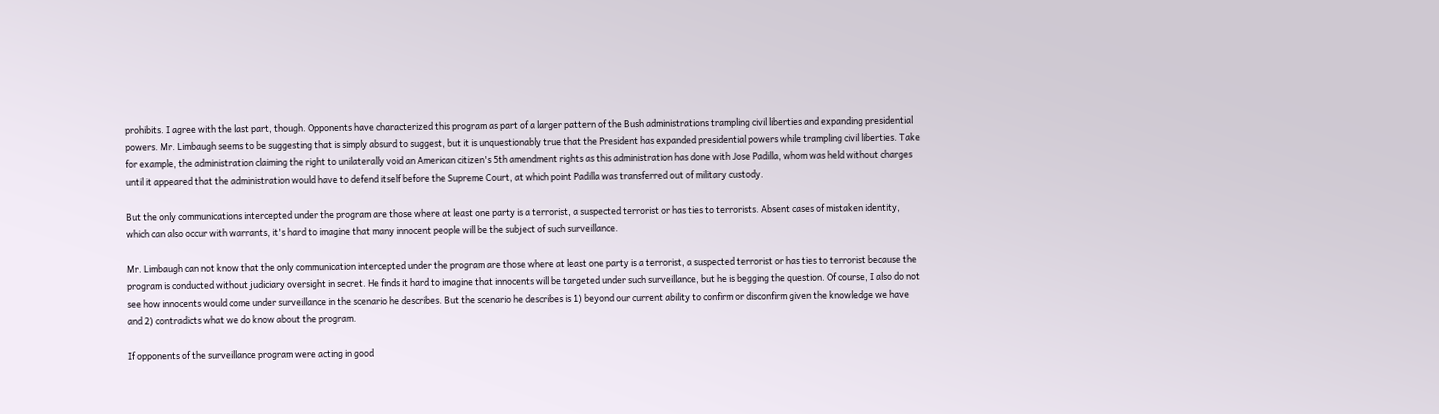prohibits. I agree with the last part, though. Opponents have characterized this program as part of a larger pattern of the Bush administrations trampling civil liberties and expanding presidential powers. Mr. Limbaugh seems to be suggesting that is simply absurd to suggest, but it is unquestionably true that the President has expanded presidential powers while trampling civil liberties. Take for example, the administration claiming the right to unilaterally void an American citizen's 5th amendment rights as this administration has done with Jose Padilla, whom was held without charges until it appeared that the administration would have to defend itself before the Supreme Court, at which point Padilla was transferred out of military custody.

But the only communications intercepted under the program are those where at least one party is a terrorist, a suspected terrorist or has ties to terrorists. Absent cases of mistaken identity, which can also occur with warrants, it's hard to imagine that many innocent people will be the subject of such surveillance.

Mr. Limbaugh can not know that the only communication intercepted under the program are those where at least one party is a terrorist, a suspected terrorist or has ties to terrorist because the program is conducted without judiciary oversight in secret. He finds it hard to imagine that innocents will be targeted under such surveillance, but he is begging the question. Of course, I also do not see how innocents would come under surveillance in the scenario he describes. But the scenario he describes is 1) beyond our current ability to confirm or disconfirm given the knowledge we have and 2) contradicts what we do know about the program.

If opponents of the surveillance program were acting in good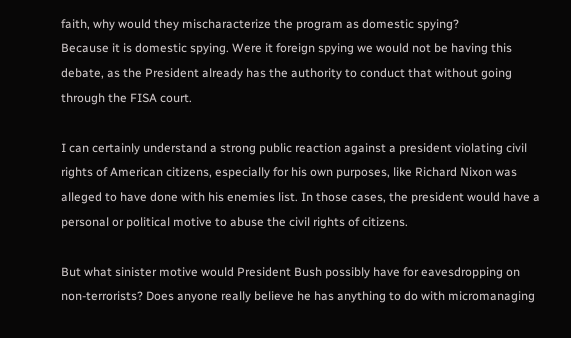faith, why would they mischaracterize the program as domestic spying?
Because it is domestic spying. Were it foreign spying we would not be having this debate, as the President already has the authority to conduct that without going through the FISA court.

I can certainly understand a strong public reaction against a president violating civil rights of American citizens, especially for his own purposes, like Richard Nixon was alleged to have done with his enemies list. In those cases, the president would have a personal or political motive to abuse the civil rights of citizens.

But what sinister motive would President Bush possibly have for eavesdropping on non-terrorists? Does anyone really believe he has anything to do with micromanaging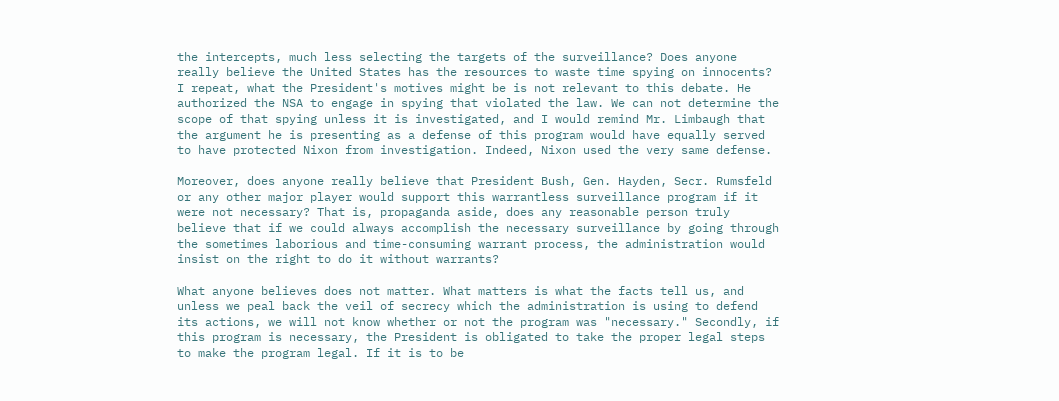the intercepts, much less selecting the targets of the surveillance? Does anyone really believe the United States has the resources to waste time spying on innocents?
I repeat, what the President's motives might be is not relevant to this debate. He authorized the NSA to engage in spying that violated the law. We can not determine the scope of that spying unless it is investigated, and I would remind Mr. Limbaugh that the argument he is presenting as a defense of this program would have equally served to have protected Nixon from investigation. Indeed, Nixon used the very same defense.

Moreover, does anyone really believe that President Bush, Gen. Hayden, Secr. Rumsfeld or any other major player would support this warrantless surveillance program if it were not necessary? That is, propaganda aside, does any reasonable person truly believe that if we could always accomplish the necessary surveillance by going through the sometimes laborious and time-consuming warrant process, the administration would insist on the right to do it without warrants?

What anyone believes does not matter. What matters is what the facts tell us, and unless we peal back the veil of secrecy which the administration is using to defend its actions, we will not know whether or not the program was "necessary." Secondly, if this program is necessary, the President is obligated to take the proper legal steps to make the program legal. If it is to be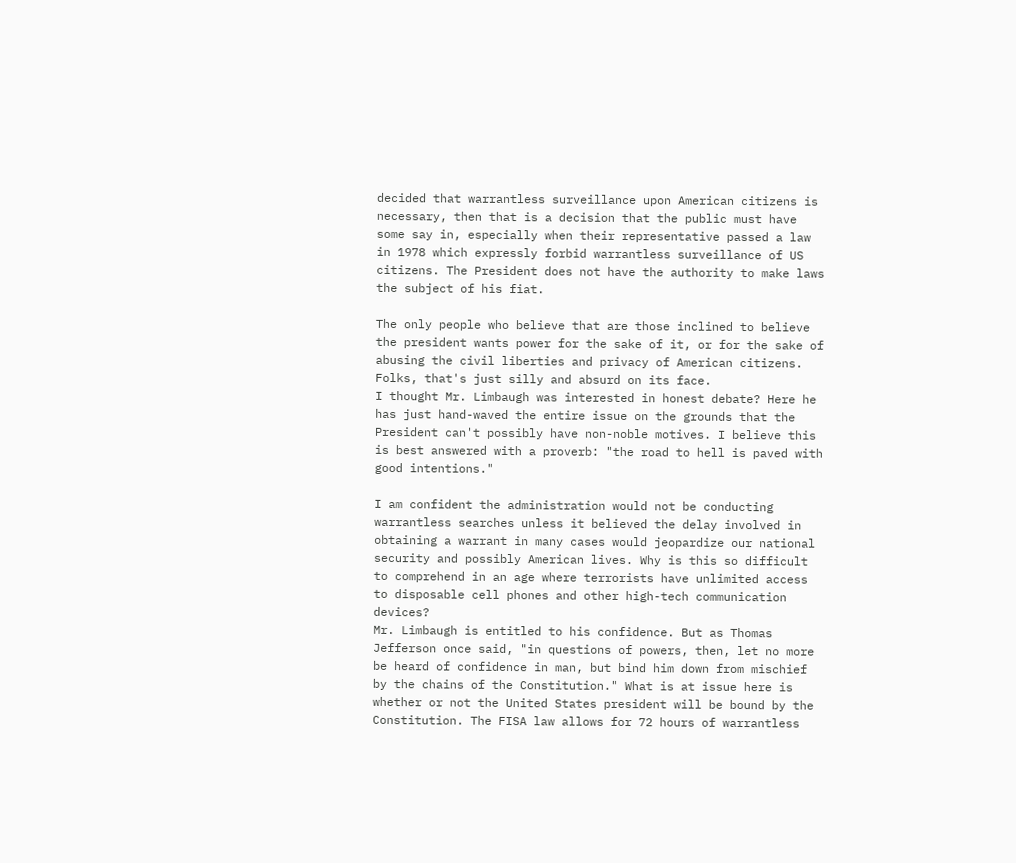decided that warrantless surveillance upon American citizens is necessary, then that is a decision that the public must have some say in, especially when their representative passed a law in 1978 which expressly forbid warrantless surveillance of US citizens. The President does not have the authority to make laws the subject of his fiat.

The only people who believe that are those inclined to believe the president wants power for the sake of it, or for the sake of abusing the civil liberties and privacy of American citizens. Folks, that's just silly and absurd on its face.
I thought Mr. Limbaugh was interested in honest debate? Here he has just hand-waved the entire issue on the grounds that the President can't possibly have non-noble motives. I believe this is best answered with a proverb: "the road to hell is paved with good intentions."

I am confident the administration would not be conducting warrantless searches unless it believed the delay involved in obtaining a warrant in many cases would jeopardize our national security and possibly American lives. Why is this so difficult to comprehend in an age where terrorists have unlimited access to disposable cell phones and other high-tech communication devices?
Mr. Limbaugh is entitled to his confidence. But as Thomas Jefferson once said, "in questions of powers, then, let no more be heard of confidence in man, but bind him down from mischief by the chains of the Constitution." What is at issue here is whether or not the United States president will be bound by the Constitution. The FISA law allows for 72 hours of warrantless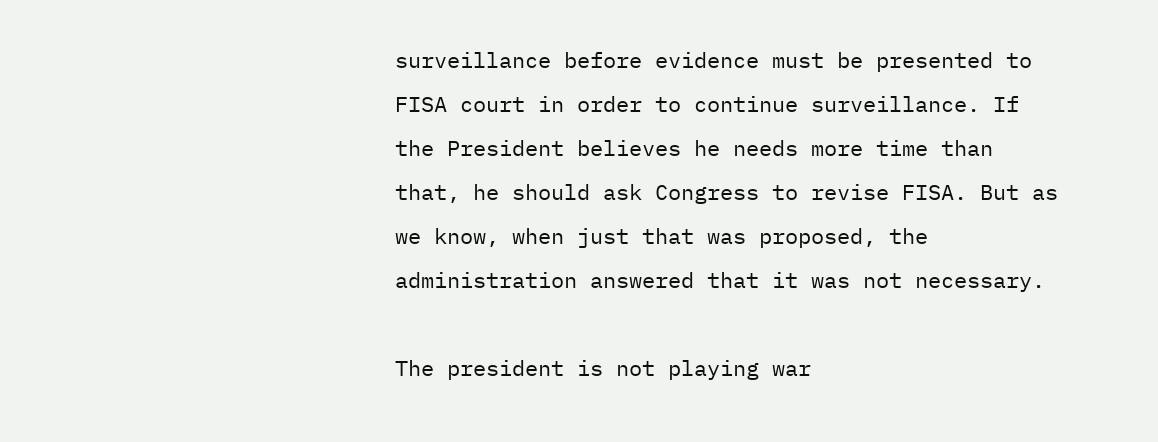surveillance before evidence must be presented to FISA court in order to continue surveillance. If the President believes he needs more time than that, he should ask Congress to revise FISA. But as we know, when just that was proposed, the administration answered that it was not necessary.

The president is not playing war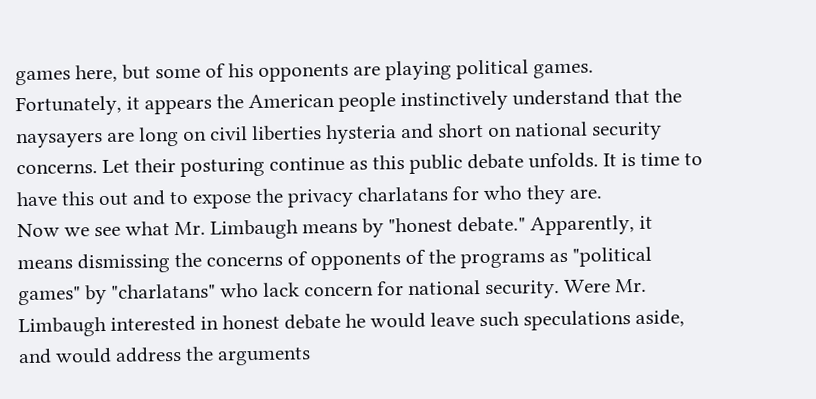games here, but some of his opponents are playing political games. Fortunately, it appears the American people instinctively understand that the naysayers are long on civil liberties hysteria and short on national security concerns. Let their posturing continue as this public debate unfolds. It is time to have this out and to expose the privacy charlatans for who they are.
Now we see what Mr. Limbaugh means by "honest debate." Apparently, it means dismissing the concerns of opponents of the programs as "political games" by "charlatans" who lack concern for national security. Were Mr. Limbaugh interested in honest debate he would leave such speculations aside, and would address the arguments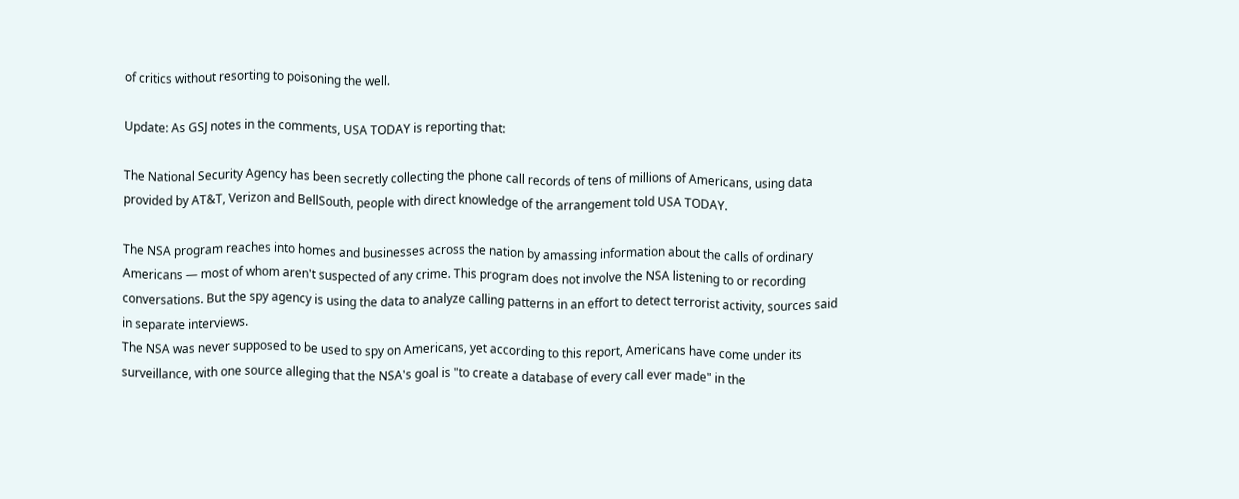of critics without resorting to poisoning the well.

Update: As GSJ notes in the comments, USA TODAY is reporting that:

The National Security Agency has been secretly collecting the phone call records of tens of millions of Americans, using data provided by AT&T, Verizon and BellSouth, people with direct knowledge of the arrangement told USA TODAY.

The NSA program reaches into homes and businesses across the nation by amassing information about the calls of ordinary Americans — most of whom aren't suspected of any crime. This program does not involve the NSA listening to or recording conversations. But the spy agency is using the data to analyze calling patterns in an effort to detect terrorist activity, sources said in separate interviews.
The NSA was never supposed to be used to spy on Americans, yet according to this report, Americans have come under its surveillance, with one source alleging that the NSA's goal is "to create a database of every call ever made" in the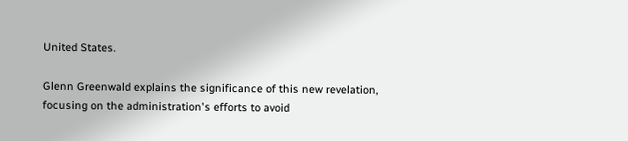United States.

Glenn Greenwald explains the significance of this new revelation, focusing on the administration's efforts to avoid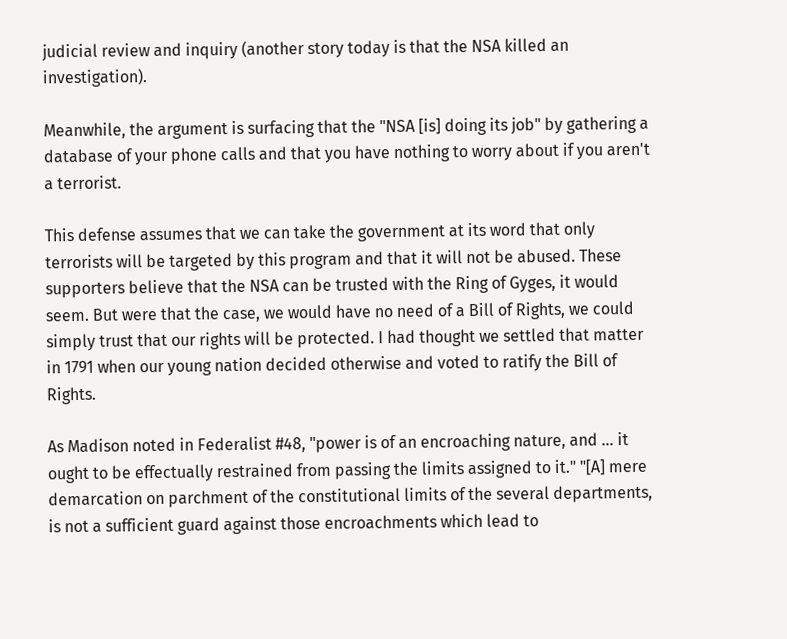judicial review and inquiry (another story today is that the NSA killed an investigation).

Meanwhile, the argument is surfacing that the "NSA [is] doing its job" by gathering a database of your phone calls and that you have nothing to worry about if you aren't a terrorist.

This defense assumes that we can take the government at its word that only terrorists will be targeted by this program and that it will not be abused. These supporters believe that the NSA can be trusted with the Ring of Gyges, it would seem. But were that the case, we would have no need of a Bill of Rights, we could simply trust that our rights will be protected. I had thought we settled that matter in 1791 when our young nation decided otherwise and voted to ratify the Bill of Rights.

As Madison noted in Federalist #48, "power is of an encroaching nature, and ... it ought to be effectually restrained from passing the limits assigned to it." "[A] mere demarcation on parchment of the constitutional limits of the several departments, is not a sufficient guard against those encroachments which lead to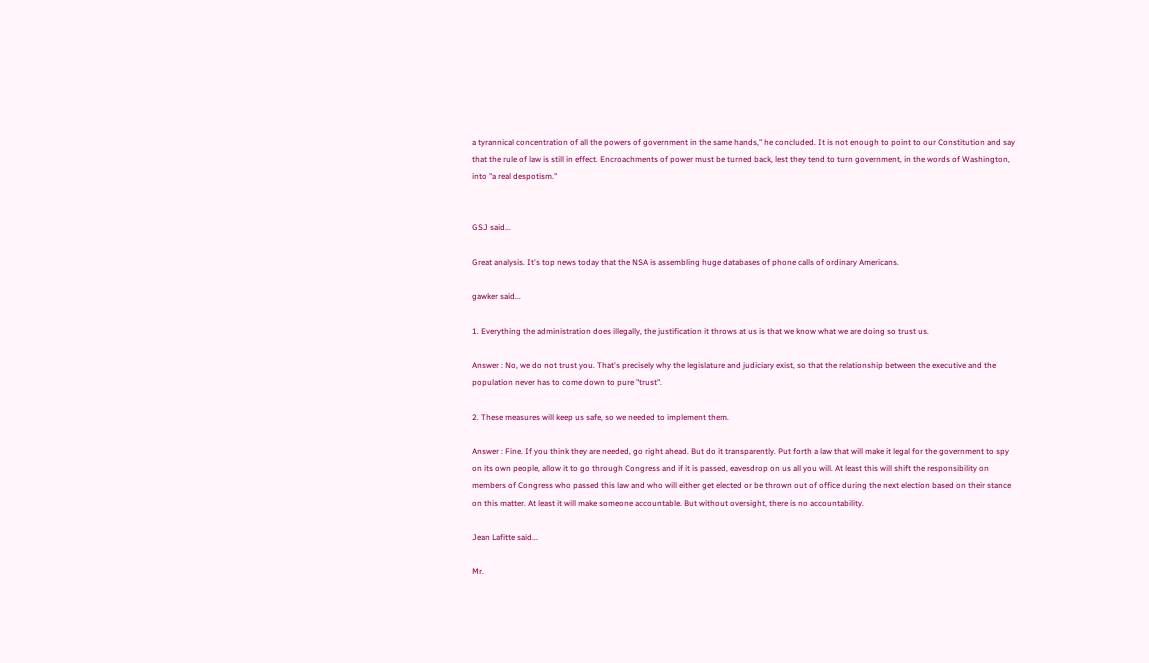a tyrannical concentration of all the powers of government in the same hands," he concluded. It is not enough to point to our Constitution and say that the rule of law is still in effect. Encroachments of power must be turned back, lest they tend to turn government, in the words of Washington, into "a real despotism."


GSJ said...

Great analysis. It's top news today that the NSA is assembling huge databases of phone calls of ordinary Americans.

gawker said...

1. Everything the administration does illegally, the justification it throws at us is that we know what we are doing so trust us.

Answer : No, we do not trust you. That's precisely why the legislature and judiciary exist, so that the relationship between the executive and the population never has to come down to pure "trust".

2. These measures will keep us safe, so we needed to implement them.

Answer : Fine. If you think they are needed, go right ahead. But do it transparently. Put forth a law that will make it legal for the government to spy on its own people, allow it to go through Congress and if it is passed, eavesdrop on us all you will. At least this will shift the responsibility on members of Congress who passed this law and who will either get elected or be thrown out of office during the next election based on their stance on this matter. At least it will make someone accountable. But without oversight, there is no accountability.

Jean Lafitte said...

Mr.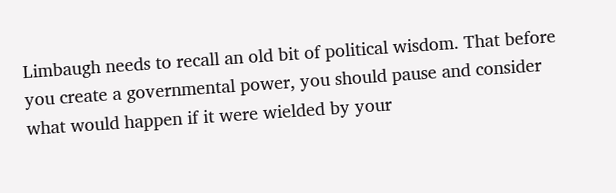Limbaugh needs to recall an old bit of political wisdom. That before you create a governmental power, you should pause and consider what would happen if it were wielded by your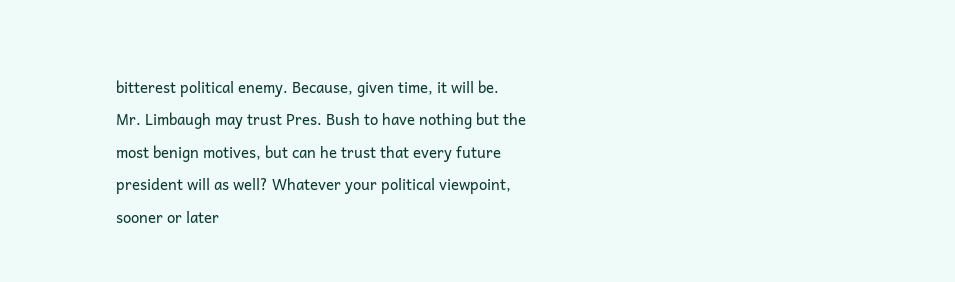bitterest political enemy. Because, given time, it will be. Mr. Limbaugh may trust Pres. Bush to have nothing but the most benign motives, but can he trust that every future president will as well? Whatever your political viewpoint, sooner or later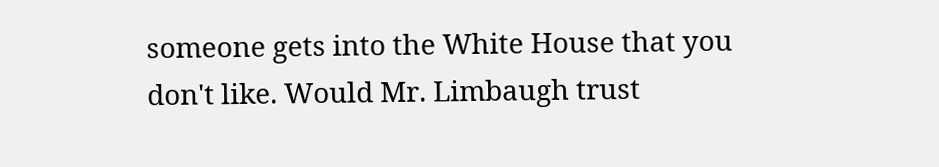someone gets into the White House that you don't like. Would Mr. Limbaugh trust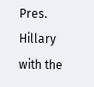Pres. Hillary with the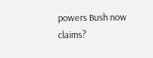powers Bush now claims?